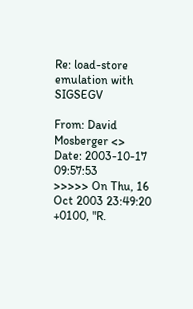Re: load-store emulation with SIGSEGV

From: David Mosberger <>
Date: 2003-10-17 09:57:53
>>>>> On Thu, 16 Oct 2003 23:49:20 +0100, "R.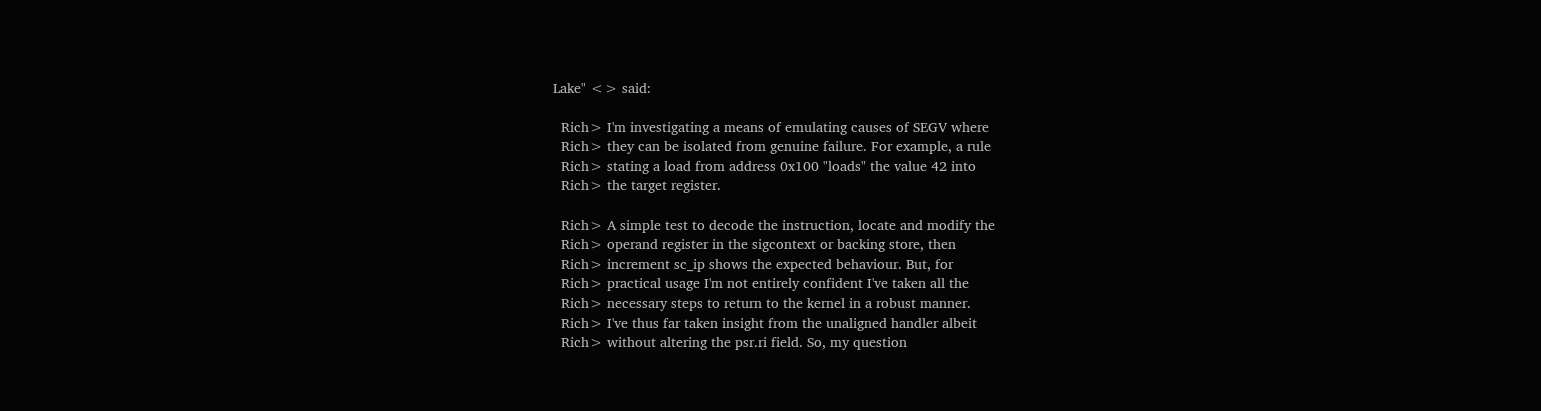Lake" <> said:

  Rich> I'm investigating a means of emulating causes of SEGV where
  Rich> they can be isolated from genuine failure. For example, a rule
  Rich> stating a load from address 0x100 "loads" the value 42 into
  Rich> the target register.

  Rich> A simple test to decode the instruction, locate and modify the
  Rich> operand register in the sigcontext or backing store, then
  Rich> increment sc_ip shows the expected behaviour. But, for
  Rich> practical usage I'm not entirely confident I've taken all the
  Rich> necessary steps to return to the kernel in a robust manner.
  Rich> I've thus far taken insight from the unaligned handler albeit
  Rich> without altering the psr.ri field. So, my question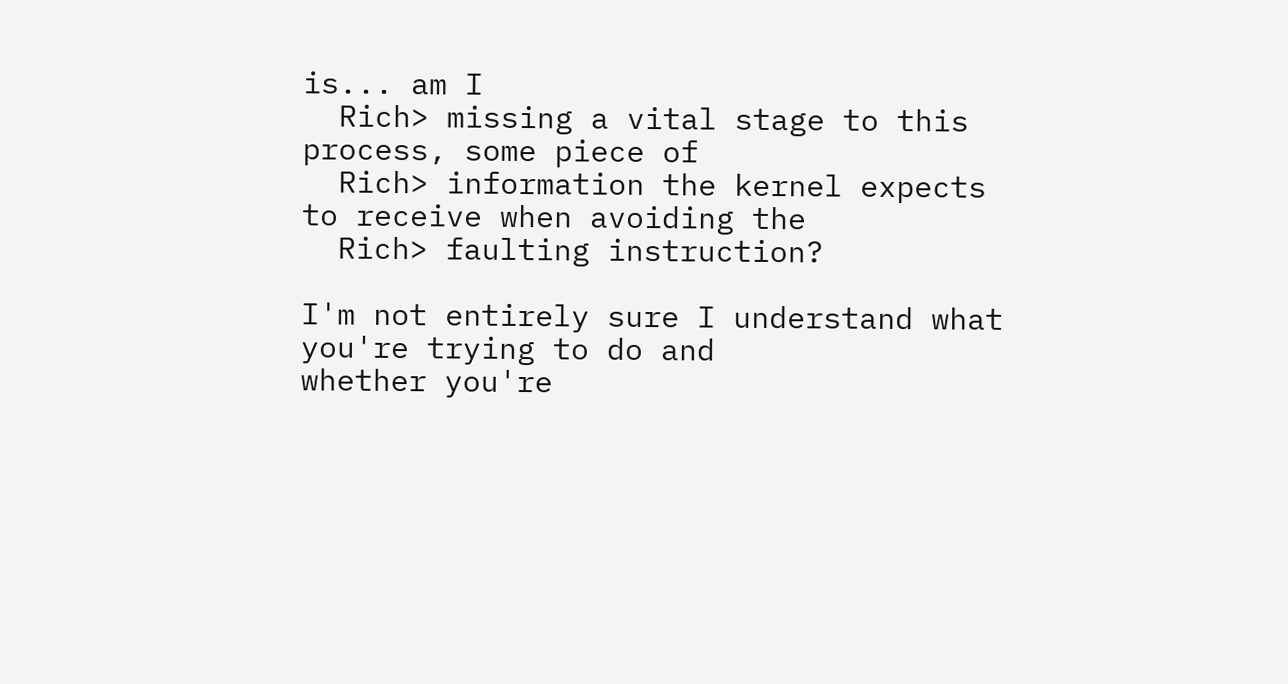is... am I
  Rich> missing a vital stage to this process, some piece of
  Rich> information the kernel expects to receive when avoiding the
  Rich> faulting instruction?

I'm not entirely sure I understand what you're trying to do and
whether you're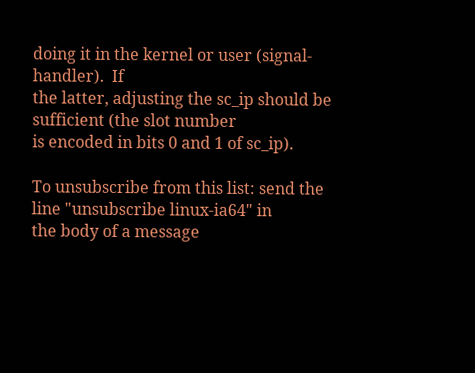doing it in the kernel or user (signal-handler).  If
the latter, adjusting the sc_ip should be sufficient (the slot number
is encoded in bits 0 and 1 of sc_ip).

To unsubscribe from this list: send the line "unsubscribe linux-ia64" in
the body of a message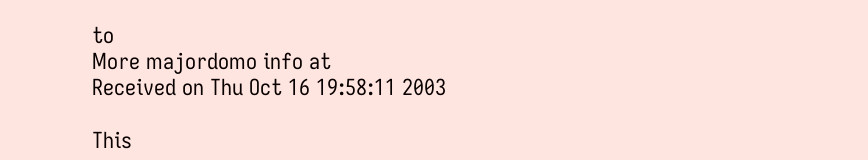to
More majordomo info at
Received on Thu Oct 16 19:58:11 2003

This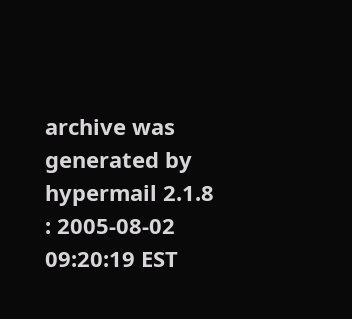archive was generated by hypermail 2.1.8 : 2005-08-02 09:20:19 EST